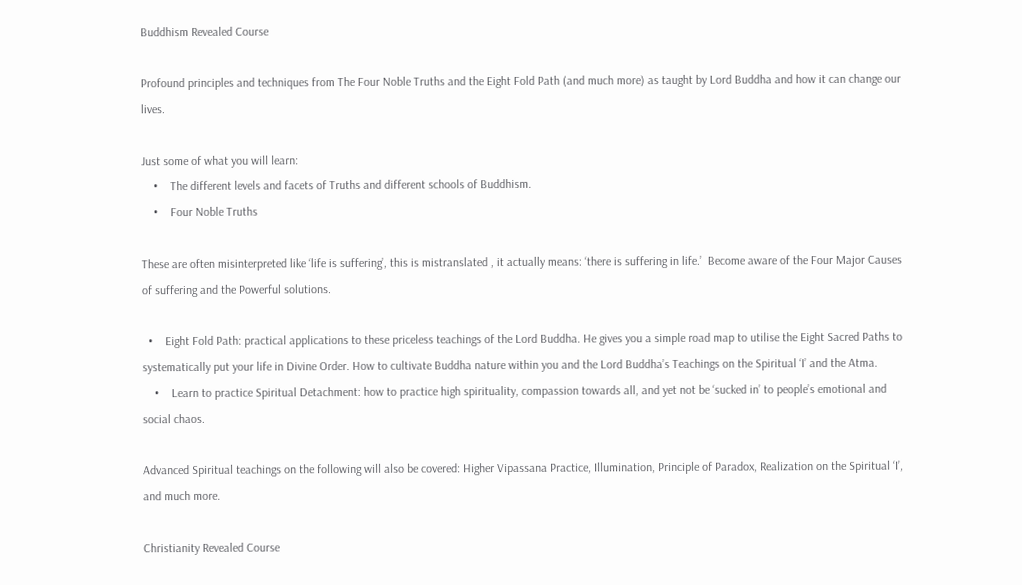Buddhism Revealed Course

Profound principles and techniques from The Four Noble Truths and the Eight Fold Path (and much more) as taught by Lord Buddha and how it can change our lives.

Just some of what you will learn:
    •    The different levels and facets of Truths and different schools of Buddhism.
    •    Four Noble Truths

These are often misinterpreted like ‘life is suffering’, this is mistranslated , it actually means: ‘there is suffering in life.’  Become aware of the Four Major Causes of suffering and the Powerful solutions.

  •    Eight Fold Path: practical applications to these priceless teachings of the Lord Buddha. He gives you a simple road map to utilise the Eight Sacred Paths to systematically put your life in Divine Order. How to cultivate Buddha nature within you and the Lord Buddha’s Teachings on the Spiritual ‘I’ and the Atma.
    •    Learn to practice Spiritual Detachment: how to practice high spirituality, compassion towards all, and yet not be ‘sucked in’ to people’s emotional and social chaos.

Advanced Spiritual teachings on the following will also be covered: Higher Vipassana Practice, Illumination, Principle of Paradox, Realization on the Spiritual ‘I’, and much more.

Christianity Revealed Course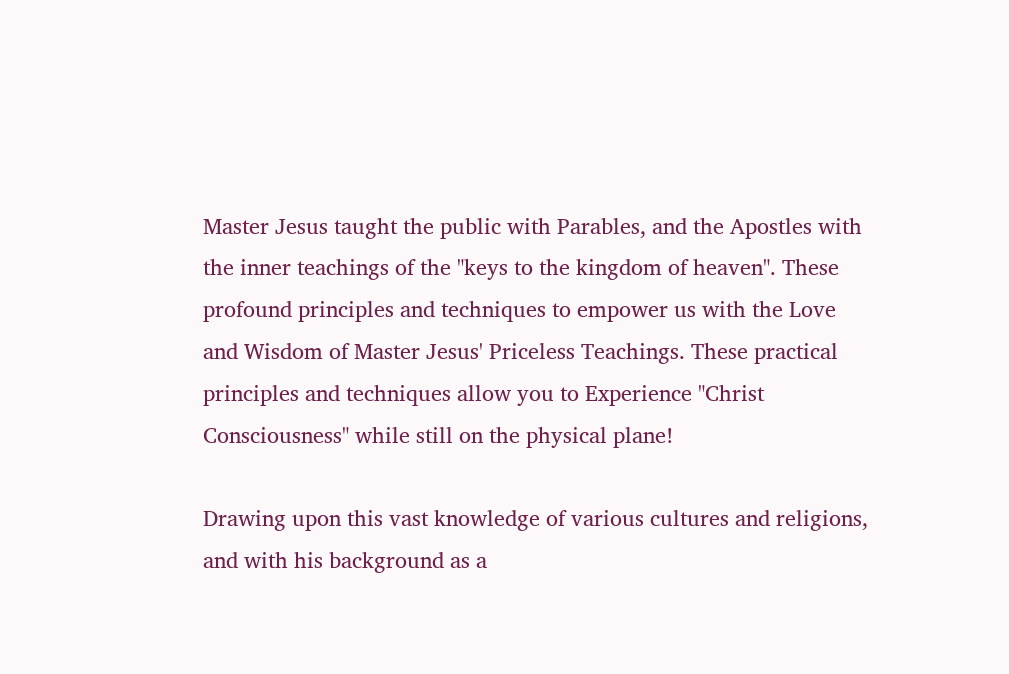Master Jesus taught the public with Parables, and the Apostles with the inner teachings of the "keys to the kingdom of heaven". These profound principles and techniques to empower us with the Love and Wisdom of Master Jesus' Priceless Teachings. These practical principles and techniques allow you to Experience "Christ Consciousness" while still on the physical plane!

Drawing upon this vast knowledge of various cultures and religions, and with his background as a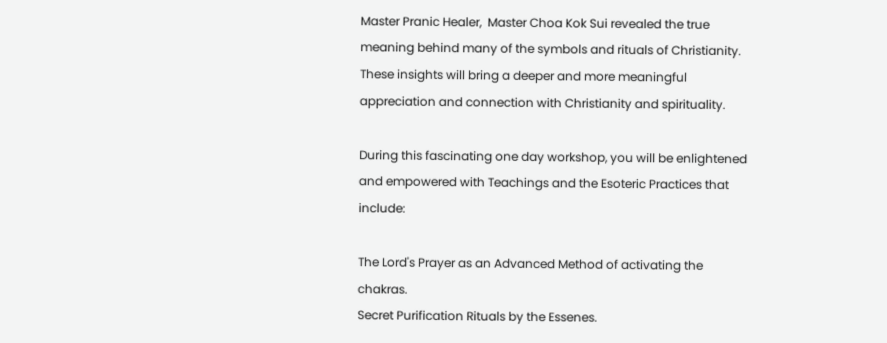Master Pranic Healer,  Master Choa Kok Sui revealed the true meaning behind many of the symbols and rituals of Christianity. These insights will bring a deeper and more meaningful appreciation and connection with Christianity and spirituality.

During this fascinating one day workshop, you will be enlightened and empowered with Teachings and the Esoteric Practices that include:

The Lord's Prayer as an Advanced Method of activating the chakras.
Secret Purification Rituals by the Essenes.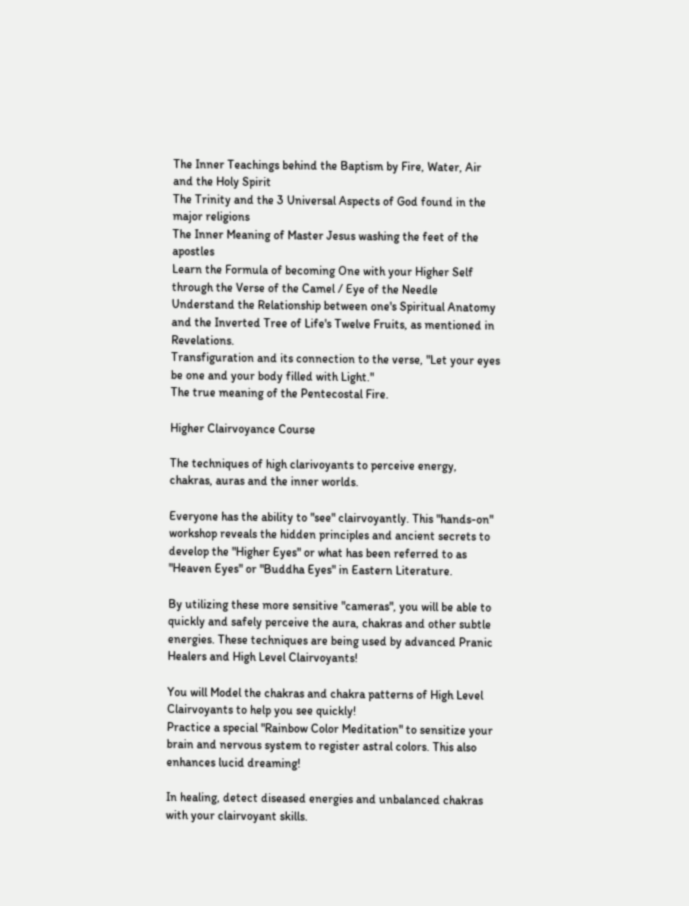The Inner Teachings behind the Baptism by Fire, Water, Air and the Holy Spirit
The Trinity and the 3 Universal Aspects of God found in the major religions
The Inner Meaning of Master Jesus washing the feet of the apostles
Learn the Formula of becoming One with your Higher Self through the Verse of the Camel / Eye of the Needle
Understand the Relationship between one's Spiritual Anatomy and the Inverted Tree of Life's Twelve Fruits, as mentioned in Revelations.
Transfiguration and its connection to the verse, "Let your eyes be one and your body filled with Light."
The true meaning of the Pentecostal Fire.

Higher Clairvoyance Course

The techniques of high clarivoyants to perceive energy, chakras, auras and the inner worlds.

Everyone has the ability to "see" clairvoyantly. This "hands-on" workshop reveals the hidden principles and ancient secrets to develop the "Higher Eyes" or what has been referred to as "Heaven Eyes" or "Buddha Eyes" in Eastern Literature.

By utilizing these more sensitive "cameras", you will be able to quickly and safely perceive the aura, chakras and other subtle energies. These techniques are being used by advanced Pranic Healers and High Level Clairvoyants!

You will Model the chakras and chakra patterns of High Level Clairvoyants to help you see quickly!
Practice a special "Rainbow Color Meditation" to sensitize your brain and nervous system to register astral colors. This also enhances lucid dreaming!

In healing, detect diseased energies and unbalanced chakras with your clairvoyant skills.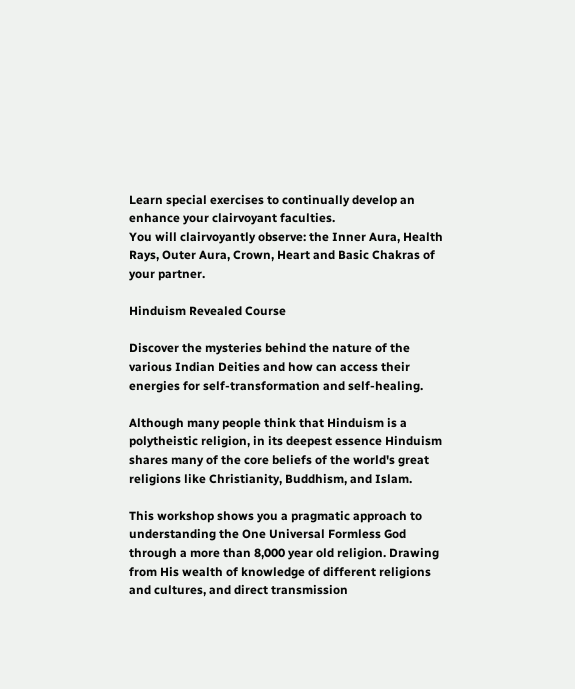Learn special exercises to continually develop an enhance your clairvoyant faculties.
You will clairvoyantly observe: the Inner Aura, Health Rays, Outer Aura, Crown, Heart and Basic Chakras of your partner.

Hinduism Revealed Course

Discover the mysteries behind the nature of the various Indian Deities and how can access their energies for self-transformation and self-healing.

Although many people think that Hinduism is a polytheistic religion, in its deepest essence Hinduism shares many of the core beliefs of the world's great religions like Christianity, Buddhism, and Islam.

This workshop shows you a pragmatic approach to understanding the One Universal Formless God through a more than 8,000 year old religion. Drawing from His wealth of knowledge of different religions and cultures, and direct transmission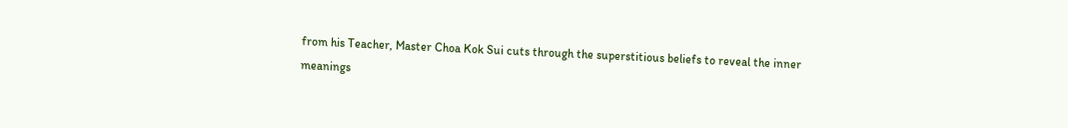from his Teacher, Master Choa Kok Sui cuts through the superstitious beliefs to reveal the inner meanings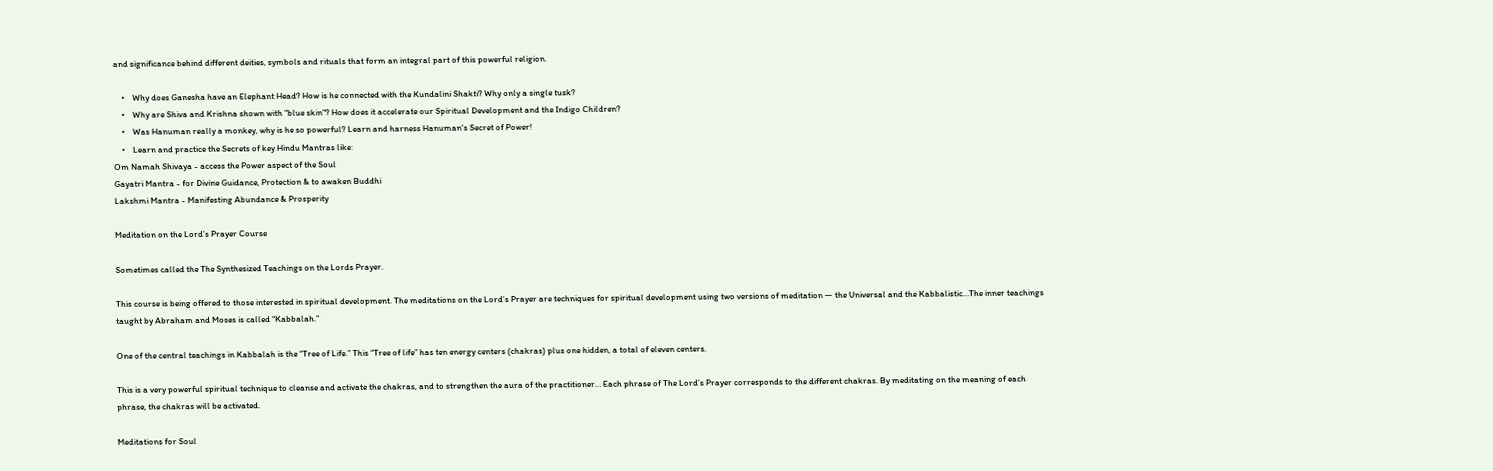and significance behind different deities, symbols and rituals that form an integral part of this powerful religion.

    •    Why does Ganesha have an Elephant Head? How is he connected with the Kundalini Shakti? Why only a single tusk?
    •    Why are Shiva and Krishna shown with "blue skin"? How does it accelerate our Spiritual Development and the Indigo Children?
    •    Was Hanuman really a monkey, why is he so powerful? Learn and harness Hanuman's Secret of Power!
    •    Learn and practice the Secrets of key Hindu Mantras like:
Om Namah Shivaya - access the Power aspect of the Soul
Gayatri Mantra - for Divine Guidance, Protection & to awaken Buddhi
Lakshmi Mantra - Manifesting Abundance & Prosperity

Meditation on the Lord’s Prayer Course

Sometimes called the The Synthesized Teachings on the Lords Prayer.

This course is being offered to those interested in spiritual development. The meditations on the Lord’s Prayer are techniques for spiritual development using two versions of meditation — the Universal and the Kabbalistic…The inner teachings taught by Abraham and Moses is called “Kabbalah.”

One of the central teachings in Kabbalah is the “Tree of Life.” This “Tree of life” has ten energy centers (chakras) plus one hidden, a total of eleven centers.

This is a very powerful spiritual technique to cleanse and activate the chakras, and to strengthen the aura of the practitioner… Each phrase of The Lord’s Prayer corresponds to the different chakras. By meditating on the meaning of each phrase, the chakras will be activated.

Meditations for Soul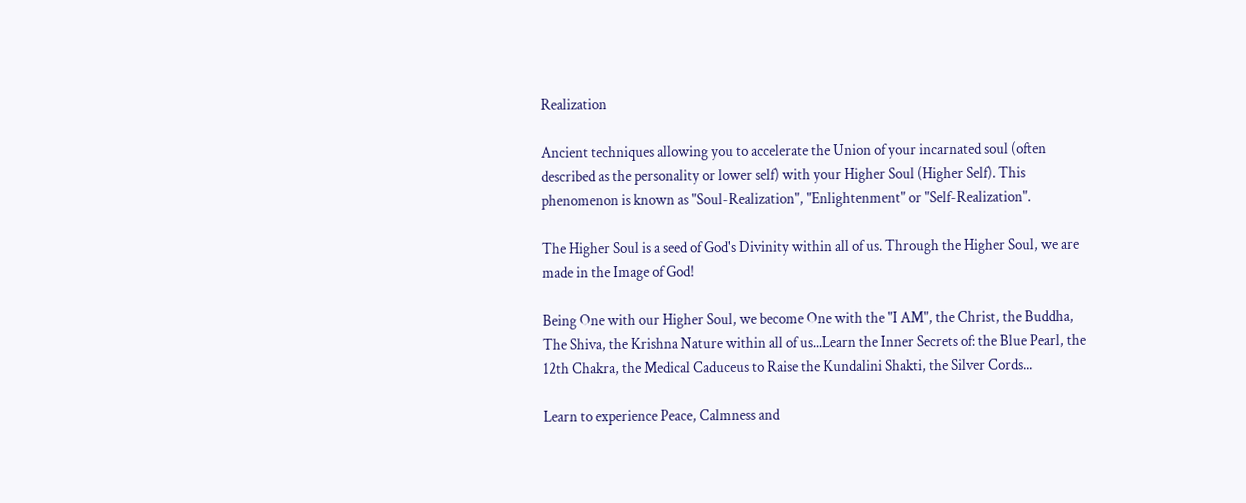Realization

Ancient techniques allowing you to accelerate the Union of your incarnated soul (often described as the personality or lower self) with your Higher Soul (Higher Self). This phenomenon is known as "Soul-Realization", "Enlightenment" or "Self-Realization".

The Higher Soul is a seed of God's Divinity within all of us. Through the Higher Soul, we are made in the Image of God!

Being One with our Higher Soul, we become One with the "I AM", the Christ, the Buddha, The Shiva, the Krishna Nature within all of us...Learn the Inner Secrets of: the Blue Pearl, the 12th Chakra, the Medical Caduceus to Raise the Kundalini Shakti, the Silver Cords...

Learn to experience Peace, Calmness and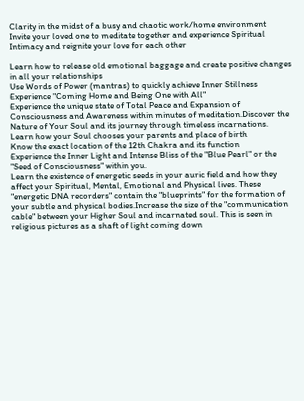Clarity in the midst of a busy and chaotic work/home environment
Invite your loved one to meditate together and experience Spiritual Intimacy and reignite your love for each other

Learn how to release old emotional baggage and create positive changes in all your relationships
Use Words of Power (mantras) to quickly achieve Inner Stillness
Experience "Coming Home and Being One with All"
Experience the unique state of Total Peace and Expansion of Consciousness and Awareness within minutes of meditation.Discover the Nature of Your Soul and its journey through timeless incarnations.
Learn how your Soul chooses your parents and place of birth
Know the exact location of the 12th Chakra and its function
Experience the Inner Light and Intense Bliss of the "Blue Pearl" or the "Seed of Consciousness" within you.
Learn the existence of energetic seeds in your auric field and how they affect your Spiritual, Mental, Emotional and Physical lives. These "energetic DNA recorders" contain the "blueprints" for the formation of your subtle and physical bodies.Increase the size of the "communication cable" between your Higher Soul and incarnated soul. This is seen in religious pictures as a shaft of light coming down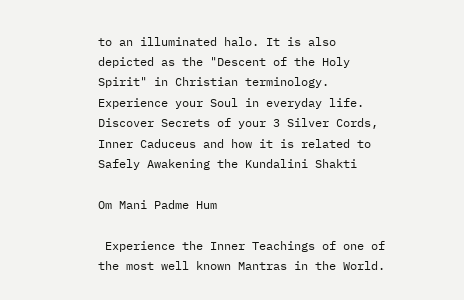to an illuminated halo. It is also depicted as the "Descent of the Holy Spirit" in Christian terminology. Experience your Soul in everyday life.
Discover Secrets of your 3 Silver Cords, Inner Caduceus and how it is related to Safely Awakening the Kundalini Shakti

Om Mani Padme Hum

 Experience the Inner Teachings of one of the most well known Mantras in the World.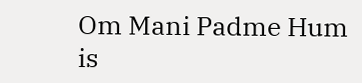Om Mani Padme Hum is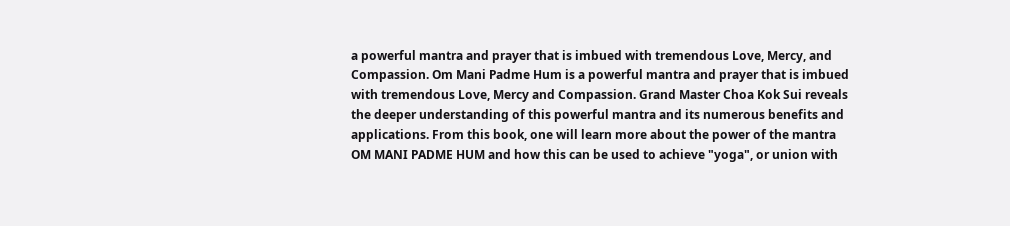a powerful mantra and prayer that is imbued with tremendous Love, Mercy, and Compassion. Om Mani Padme Hum is a powerful mantra and prayer that is imbued with tremendous Love, Mercy and Compassion. Grand Master Choa Kok Sui reveals the deeper understanding of this powerful mantra and its numerous benefits and applications. From this book, one will learn more about the power of the mantra OM MANI PADME HUM and how this can be used to achieve "yoga", or union with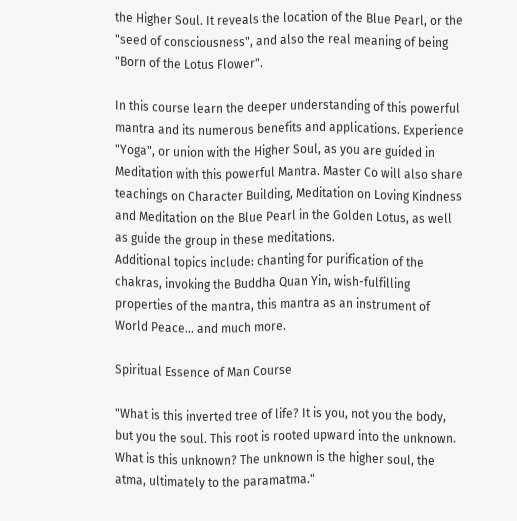the Higher Soul. It reveals the location of the Blue Pearl, or the "seed of consciousness", and also the real meaning of being "Born of the Lotus Flower".

In this course learn the deeper understanding of this powerful mantra and its numerous benefits and applications. Experience "Yoga", or union with the Higher Soul, as you are guided in Meditation with this powerful Mantra. Master Co will also share teachings on Character Building, Meditation on Loving Kindness and Meditation on the Blue Pearl in the Golden Lotus, as well as guide the group in these meditations.
Additional topics include: chanting for purification of the chakras, invoking the Buddha Quan Yin, wish-fulfilling properties of the mantra, this mantra as an instrument of World Peace... and much more.

Spiritual Essence of Man Course

"What is this inverted tree of life? It is you, not you the body, but you the soul. This root is rooted upward into the unknown. What is this unknown? The unknown is the higher soul, the atma, ultimately to the paramatma."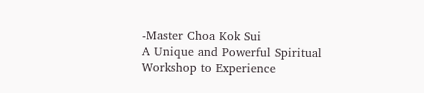-Master Choa Kok Sui
A Unique and Powerful Spiritual Workshop to Experience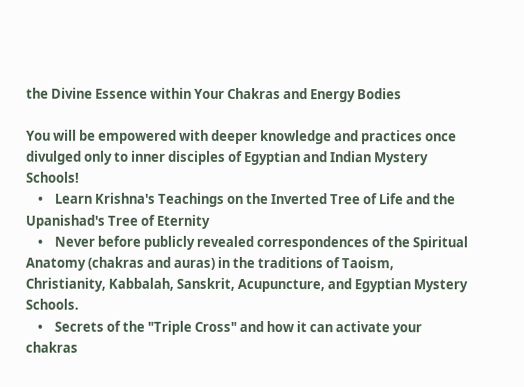the Divine Essence within Your Chakras and Energy Bodies

You will be empowered with deeper knowledge and practices once divulged only to inner disciples of Egyptian and Indian Mystery Schools!
    •    Learn Krishna's Teachings on the Inverted Tree of Life and the Upanishad's Tree of Eternity
    •    Never before publicly revealed correspondences of the Spiritual Anatomy (chakras and auras) in the traditions of Taoism, Christianity, Kabbalah, Sanskrit, Acupuncture, and Egyptian Mystery Schools.
    •    Secrets of the "Triple Cross" and how it can activate your chakras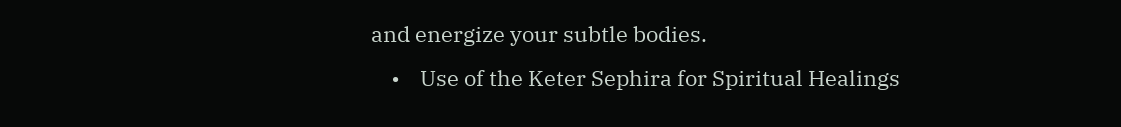and energize your subtle bodies.
    •    Use of the Keter Sephira for Spiritual Healings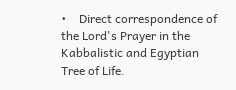•    Direct correspondence of the Lord's Prayer in the Kabbalistic and Egyptian Tree of Life.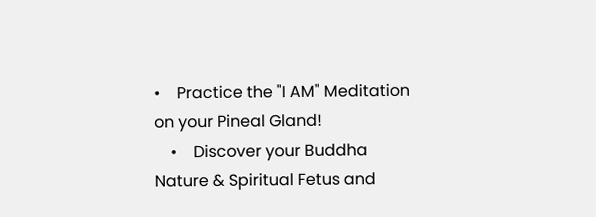•    Practice the "I AM" Meditation on your Pineal Gland!
    •    Discover your Buddha Nature & Spiritual Fetus and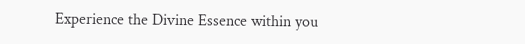Experience the Divine Essence within you